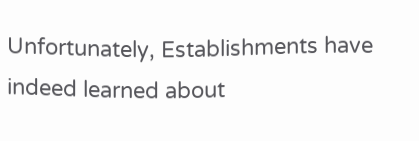Unfortunately, Establishments have indeed learned about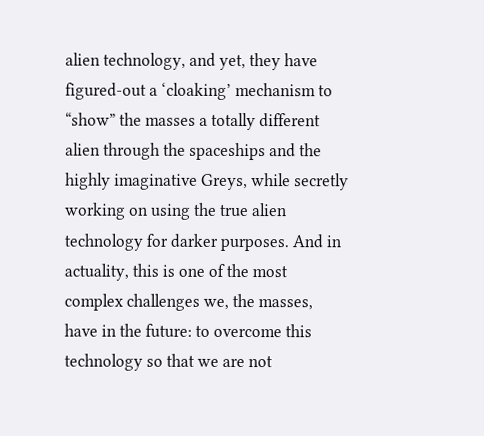alien technology, and yet, they have figured-out a ‘cloaking’ mechanism to “show” the masses a totally different alien through the spaceships and the highly imaginative Greys, while secretly working on using the true alien technology for darker purposes. And in actuality, this is one of the most complex challenges we, the masses, have in the future: to overcome this technology so that we are not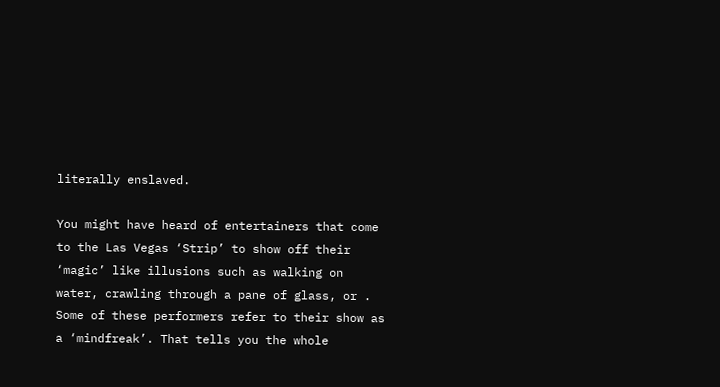literally enslaved.

You might have heard of entertainers that come to the Las Vegas ‘Strip’ to show off their ‘magic’ like illusions such as walking on water, crawling through a pane of glass, or . Some of these performers refer to their show as a ‘mindfreak’. That tells you the whole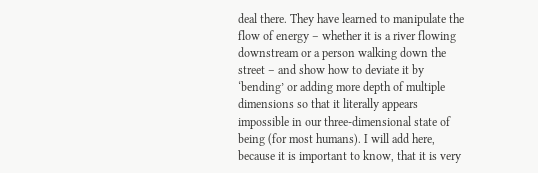deal there. They have learned to manipulate the flow of energy – whether it is a river flowing downstream or a person walking down the street – and show how to deviate it by ‘bending’ or adding more depth of multiple dimensions so that it literally appears impossible in our three-dimensional state of being (for most humans). I will add here, because it is important to know, that it is very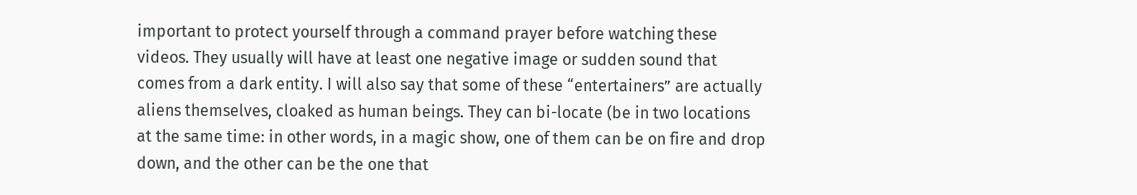important to protect yourself through a command prayer before watching these videos. They usually will have at least one negative image or sudden sound that comes from a dark entity. I will also say that some of these “entertainers” are actually aliens themselves, cloaked as human beings. They can bi-locate (be in two locations at the same time: in other words, in a magic show, one of them can be on fire and drop down, and the other can be the one that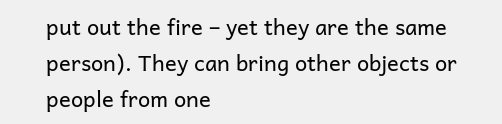put out the fire – yet they are the same person). They can bring other objects or people from one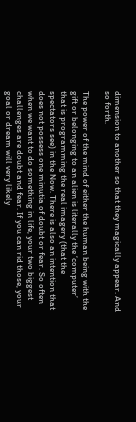dimension to another so that they magically appear. And so forth.

The power of the mind of either the human being with the gift or belonging to an alien is literally the ‘computer’ that is programming the real imagery (that the spectators see) in the Now. There is also an intention that does not possess one minutia of doubt or fear. So often when we want to do something in life, your two biggest challenges are doubt and fear. If you can rid those, your goal or dream will very likely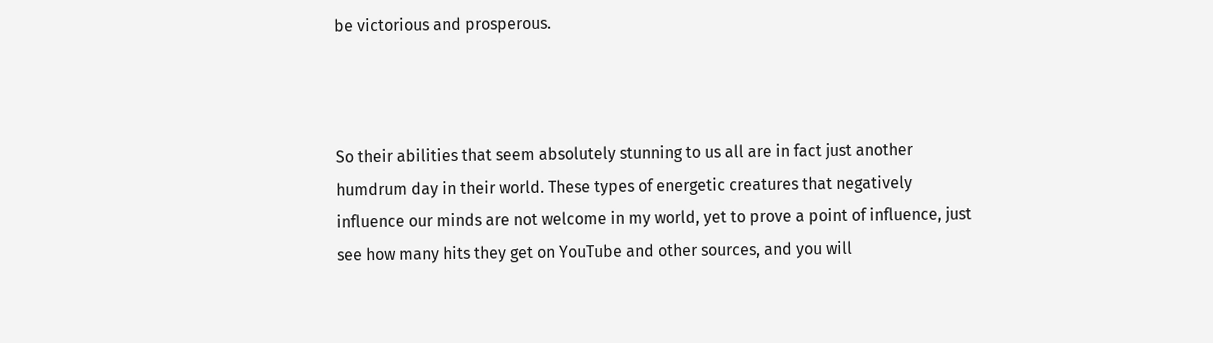be victorious and prosperous.



So their abilities that seem absolutely stunning to us all are in fact just another humdrum day in their world. These types of energetic creatures that negatively influence our minds are not welcome in my world, yet to prove a point of influence, just see how many hits they get on YouTube and other sources, and you will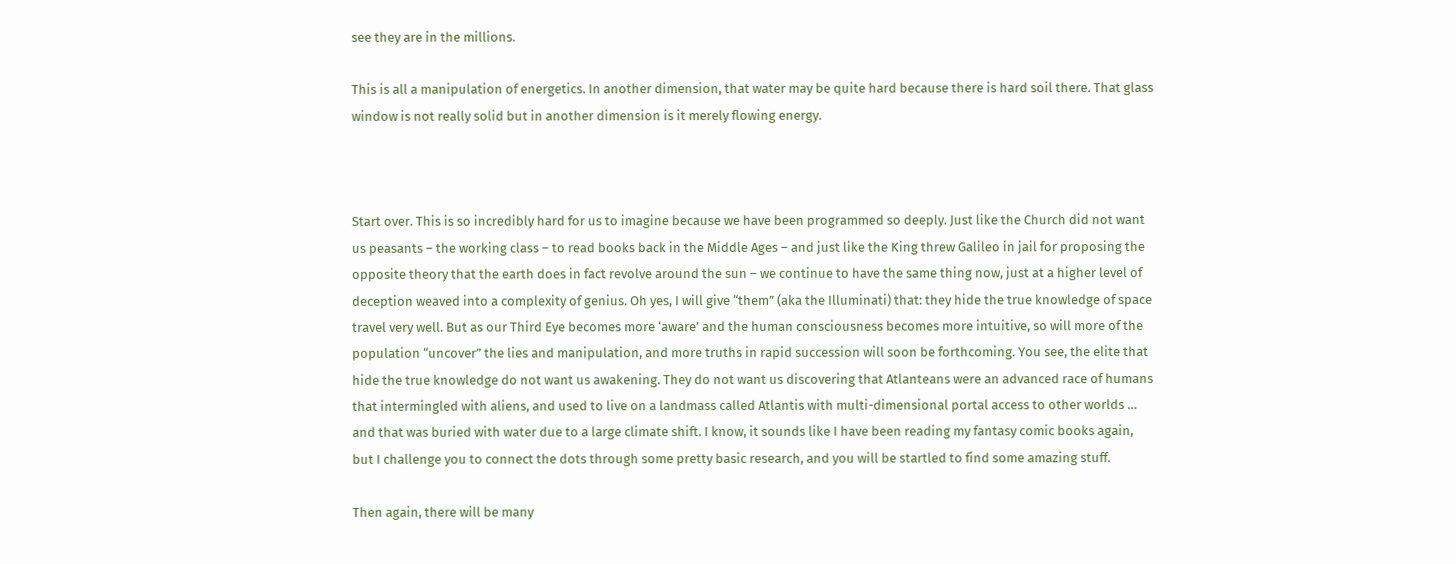see they are in the millions.

This is all a manipulation of energetics. In another dimension, that water may be quite hard because there is hard soil there. That glass window is not really solid but in another dimension is it merely flowing energy.



Start over. This is so incredibly hard for us to imagine because we have been programmed so deeply. Just like the Church did not want us peasants – the working class – to read books back in the Middle Ages – and just like the King threw Galileo in jail for proposing the opposite theory that the earth does in fact revolve around the sun – we continue to have the same thing now, just at a higher level of deception weaved into a complexity of genius. Oh yes, I will give “them” (aka the Illuminati) that: they hide the true knowledge of space travel very well. But as our Third Eye becomes more ‘aware’ and the human consciousness becomes more intuitive, so will more of the population “uncover” the lies and manipulation, and more truths in rapid succession will soon be forthcoming. You see, the elite that hide the true knowledge do not want us awakening. They do not want us discovering that Atlanteans were an advanced race of humans that intermingled with aliens, and used to live on a landmass called Atlantis with multi-dimensional portal access to other worlds … and that was buried with water due to a large climate shift. I know, it sounds like I have been reading my fantasy comic books again, but I challenge you to connect the dots through some pretty basic research, and you will be startled to find some amazing stuff.

Then again, there will be many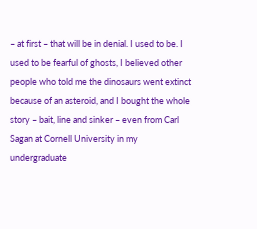– at first – that will be in denial. I used to be. I used to be fearful of ghosts, I believed other people who told me the dinosaurs went extinct because of an asteroid, and I bought the whole story – bait, line and sinker – even from Carl Sagan at Cornell University in my undergraduate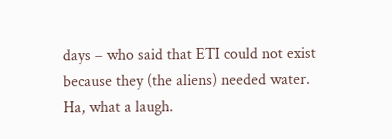days – who said that ETI could not exist because they (the aliens) needed water. Ha, what a laugh.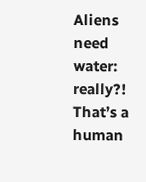Aliens need water: really?! That’s a human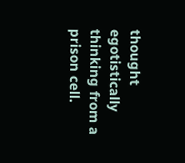thought egotistically thinking from a prison cell.